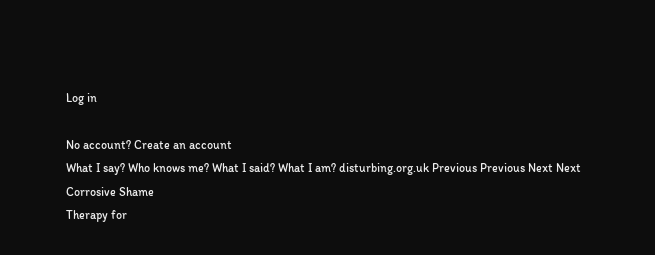Log in

No account? Create an account
What I say? Who knows me? What I said? What I am? disturbing.org.uk Previous Previous Next Next
Corrosive Shame
Therapy for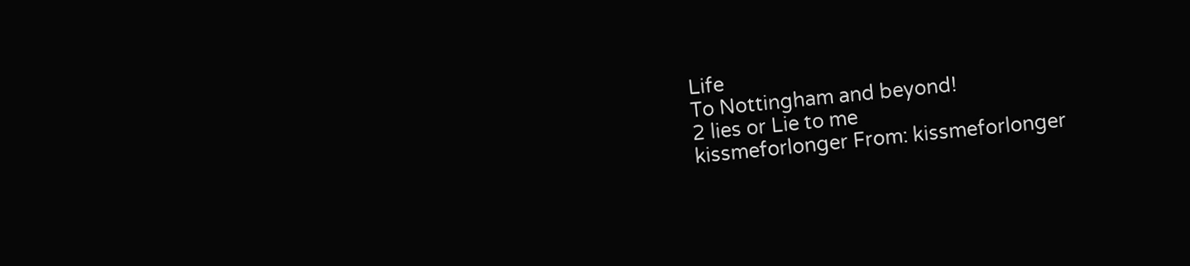Life
To Nottingham and beyond!
2 lies or Lie to me
kissmeforlonger From: kissmeforlonger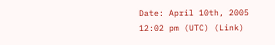Date: April 10th, 2005 12:02 pm (UTC) (Link)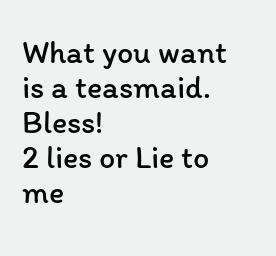What you want is a teasmaid. Bless!
2 lies or Lie to me